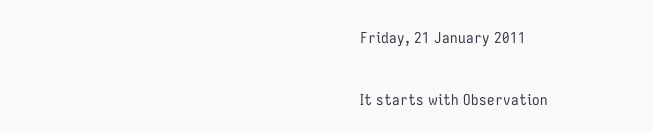Friday, 21 January 2011

It starts with Observation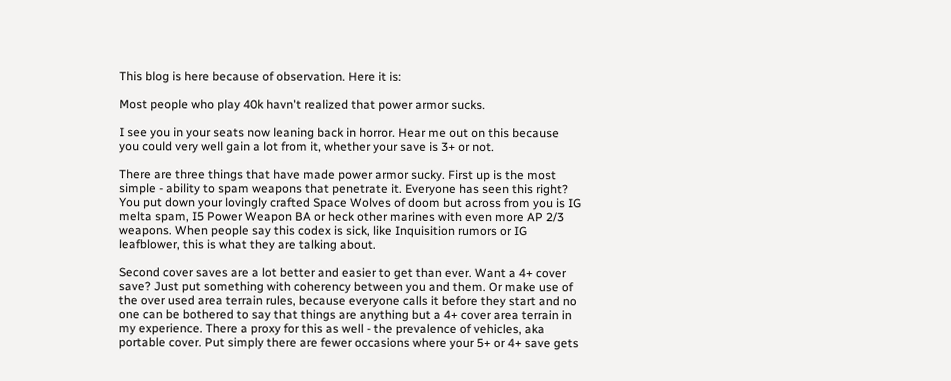This blog is here because of observation. Here it is:

Most people who play 40k havn't realized that power armor sucks.

I see you in your seats now leaning back in horror. Hear me out on this because you could very well gain a lot from it, whether your save is 3+ or not.

There are three things that have made power armor sucky. First up is the most simple - ability to spam weapons that penetrate it. Everyone has seen this right? You put down your lovingly crafted Space Wolves of doom but across from you is IG melta spam, I5 Power Weapon BA or heck other marines with even more AP 2/3 weapons. When people say this codex is sick, like Inquisition rumors or IG leafblower, this is what they are talking about.

Second cover saves are a lot better and easier to get than ever. Want a 4+ cover save? Just put something with coherency between you and them. Or make use of the over used area terrain rules, because everyone calls it before they start and no one can be bothered to say that things are anything but a 4+ cover area terrain in my experience. There a proxy for this as well - the prevalence of vehicles, aka portable cover. Put simply there are fewer occasions where your 5+ or 4+ save gets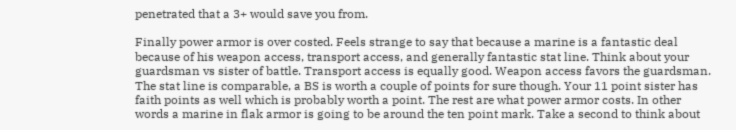penetrated that a 3+ would save you from.

Finally power armor is over costed. Feels strange to say that because a marine is a fantastic deal because of his weapon access, transport access, and generally fantastic stat line. Think about your guardsman vs sister of battle. Transport access is equally good. Weapon access favors the guardsman. The stat line is comparable, a BS is worth a couple of points for sure though. Your 11 point sister has faith points as well which is probably worth a point. The rest are what power armor costs. In other words a marine in flak armor is going to be around the ten point mark. Take a second to think about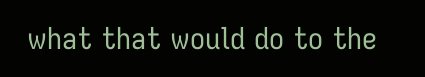what that would do to the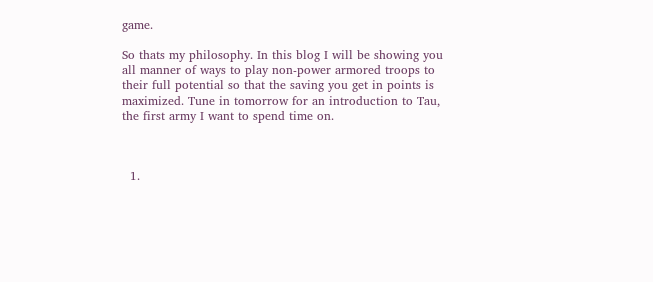game.

So thats my philosophy. In this blog I will be showing you all manner of ways to play non-power armored troops to their full potential so that the saving you get in points is maximized. Tune in tomorrow for an introduction to Tau, the first army I want to spend time on.



  1.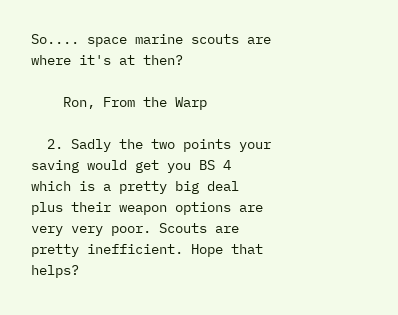So.... space marine scouts are where it's at then?

    Ron, From the Warp

  2. Sadly the two points your saving would get you BS 4 which is a pretty big deal plus their weapon options are very very poor. Scouts are pretty inefficient. Hope that helps?